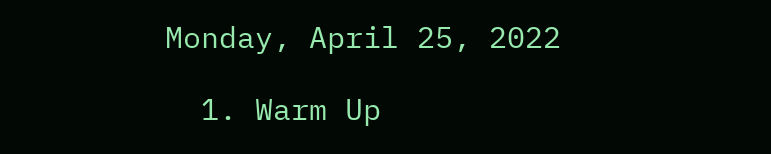Monday, April 25, 2022

  1. Warm Up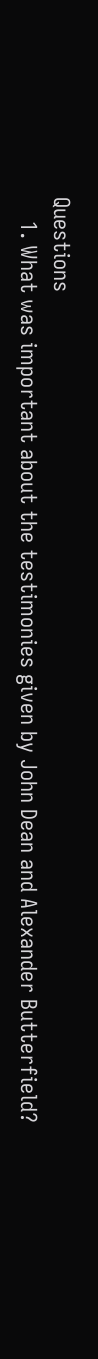Questions
    1. What was important about the testimonies given by John Dean and Alexander Butterfield?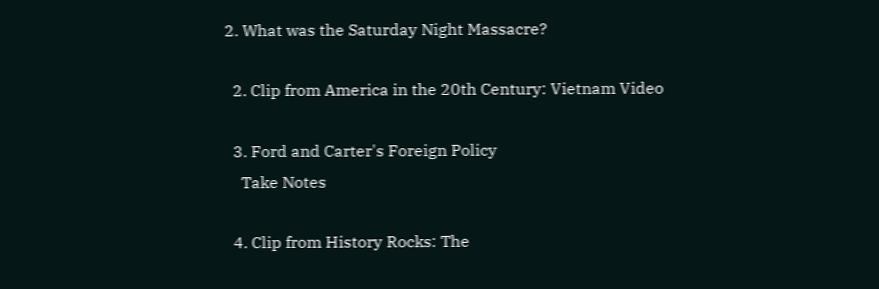2. What was the Saturday Night Massacre?

  2. Clip from America in the 20th Century: Vietnam Video

  3. Ford and Carter's Foreign Policy
    Take Notes

  4. Clip from History Rocks: The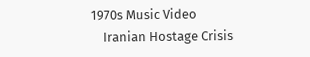1970s Music Video
    Iranian Hostage Crisis